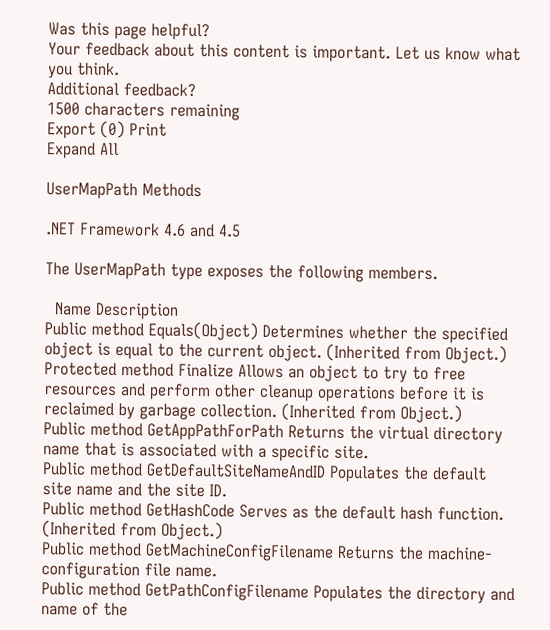Was this page helpful?
Your feedback about this content is important. Let us know what you think.
Additional feedback?
1500 characters remaining
Export (0) Print
Expand All

UserMapPath Methods

.NET Framework 4.6 and 4.5

The UserMapPath type exposes the following members.

  Name Description
Public method Equals(Object) Determines whether the specified object is equal to the current object. (Inherited from Object.)
Protected method Finalize Allows an object to try to free resources and perform other cleanup operations before it is reclaimed by garbage collection. (Inherited from Object.)
Public method GetAppPathForPath Returns the virtual directory name that is associated with a specific site.
Public method GetDefaultSiteNameAndID Populates the default site name and the site ID.
Public method GetHashCode Serves as the default hash function. (Inherited from Object.)
Public method GetMachineConfigFilename Returns the machine-configuration file name.
Public method GetPathConfigFilename Populates the directory and name of the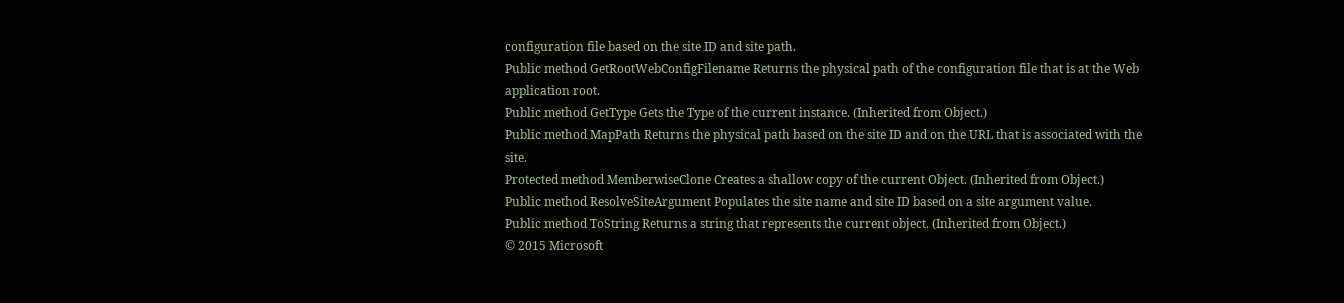configuration file based on the site ID and site path.
Public method GetRootWebConfigFilename Returns the physical path of the configuration file that is at the Web application root.
Public method GetType Gets the Type of the current instance. (Inherited from Object.)
Public method MapPath Returns the physical path based on the site ID and on the URL that is associated with the site.
Protected method MemberwiseClone Creates a shallow copy of the current Object. (Inherited from Object.)
Public method ResolveSiteArgument Populates the site name and site ID based on a site argument value.
Public method ToString Returns a string that represents the current object. (Inherited from Object.)
© 2015 Microsoft